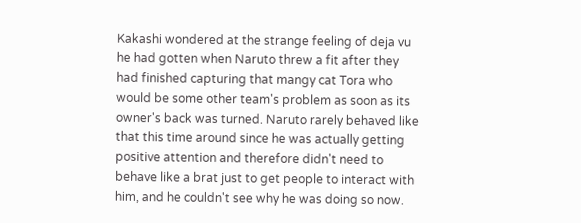Kakashi wondered at the strange feeling of deja vu he had gotten when Naruto threw a fit after they had finished capturing that mangy cat Tora who would be some other team's problem as soon as its owner's back was turned. Naruto rarely behaved like that this time around since he was actually getting positive attention and therefore didn't need to behave like a brat just to get people to interact with him, and he couldn't see why he was doing so now.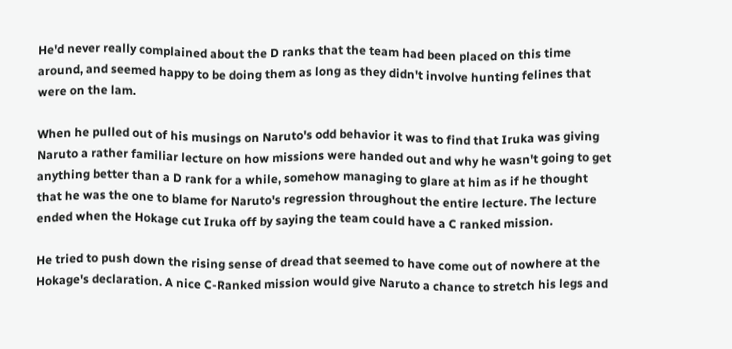He'd never really complained about the D ranks that the team had been placed on this time around, and seemed happy to be doing them as long as they didn't involve hunting felines that were on the lam.

When he pulled out of his musings on Naruto's odd behavior it was to find that Iruka was giving Naruto a rather familiar lecture on how missions were handed out and why he wasn't going to get anything better than a D rank for a while, somehow managing to glare at him as if he thought that he was the one to blame for Naruto's regression throughout the entire lecture. The lecture ended when the Hokage cut Iruka off by saying the team could have a C ranked mission.

He tried to push down the rising sense of dread that seemed to have come out of nowhere at the Hokage's declaration. A nice C-Ranked mission would give Naruto a chance to stretch his legs and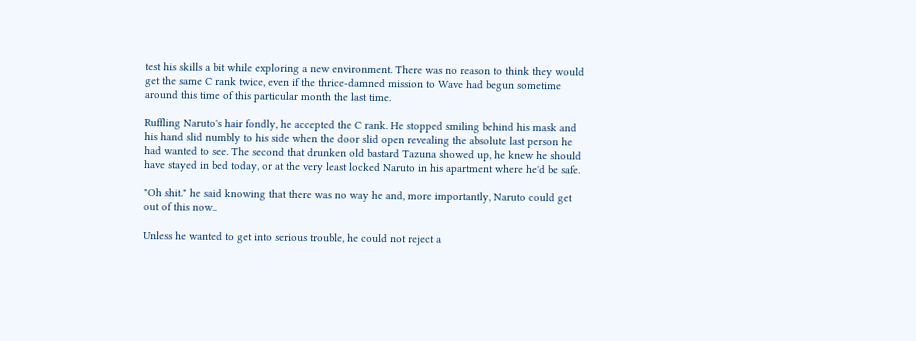test his skills a bit while exploring a new environment. There was no reason to think they would get the same C rank twice, even if the thrice-damned mission to Wave had begun sometime around this time of this particular month the last time.

Ruffling Naruto's hair fondly, he accepted the C rank. He stopped smiling behind his mask and his hand slid numbly to his side when the door slid open revealing the absolute last person he had wanted to see. The second that drunken old bastard Tazuna showed up, he knew he should have stayed in bed today, or at the very least locked Naruto in his apartment where he'd be safe.

"Oh shit." he said knowing that there was no way he and, more importantly, Naruto could get out of this now..

Unless he wanted to get into serious trouble, he could not reject a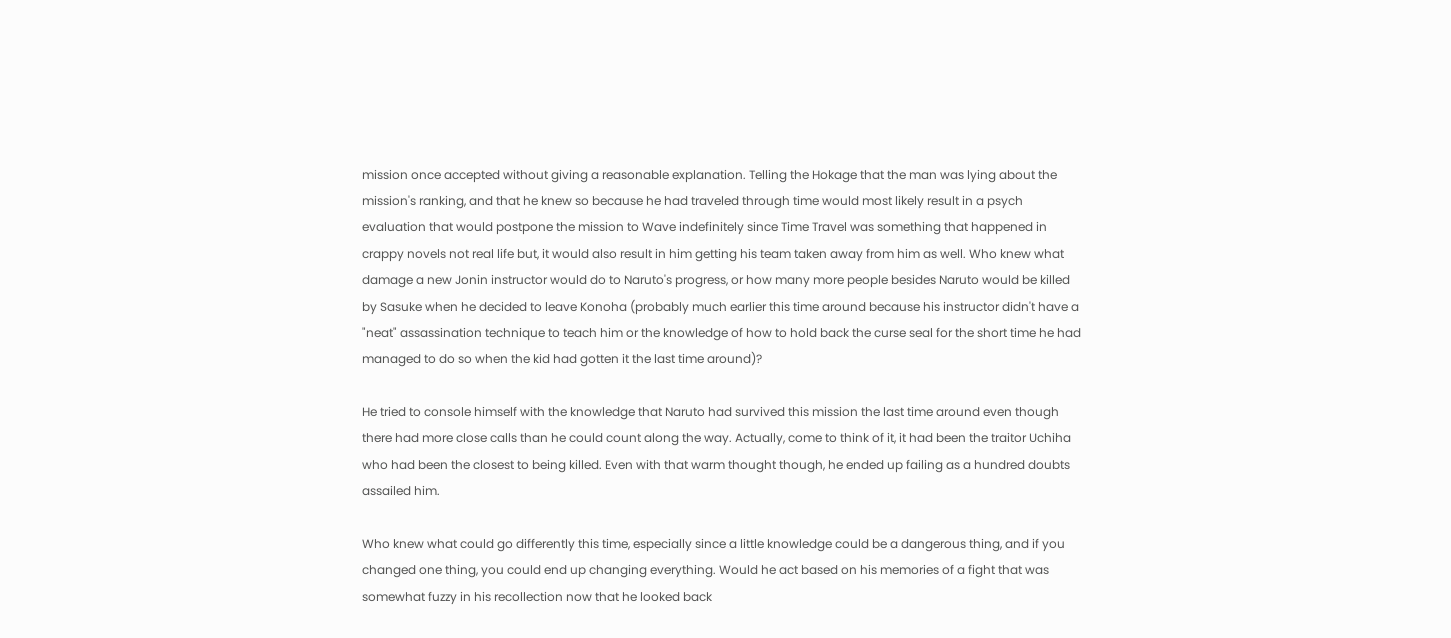mission once accepted without giving a reasonable explanation. Telling the Hokage that the man was lying about the mission's ranking, and that he knew so because he had traveled through time would most likely result in a psych evaluation that would postpone the mission to Wave indefinitely since Time Travel was something that happened in crappy novels not real life but, it would also result in him getting his team taken away from him as well. Who knew what damage a new Jonin instructor would do to Naruto's progress, or how many more people besides Naruto would be killed by Sasuke when he decided to leave Konoha (probably much earlier this time around because his instructor didn't have a "neat" assassination technique to teach him or the knowledge of how to hold back the curse seal for the short time he had managed to do so when the kid had gotten it the last time around)?

He tried to console himself with the knowledge that Naruto had survived this mission the last time around even though there had more close calls than he could count along the way. Actually, come to think of it, it had been the traitor Uchiha who had been the closest to being killed. Even with that warm thought though, he ended up failing as a hundred doubts assailed him.

Who knew what could go differently this time, especially since a little knowledge could be a dangerous thing, and if you changed one thing, you could end up changing everything. Would he act based on his memories of a fight that was somewhat fuzzy in his recollection now that he looked back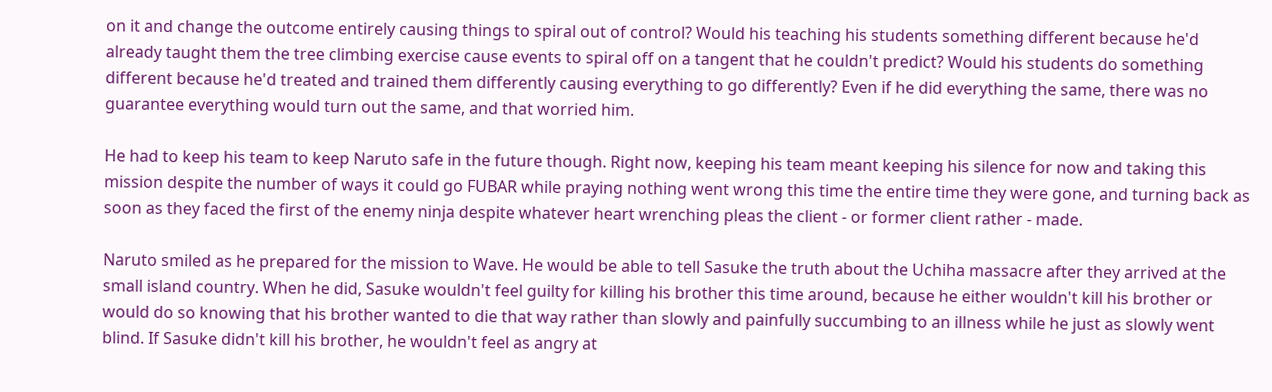on it and change the outcome entirely causing things to spiral out of control? Would his teaching his students something different because he'd already taught them the tree climbing exercise cause events to spiral off on a tangent that he couldn't predict? Would his students do something different because he'd treated and trained them differently causing everything to go differently? Even if he did everything the same, there was no guarantee everything would turn out the same, and that worried him.

He had to keep his team to keep Naruto safe in the future though. Right now, keeping his team meant keeping his silence for now and taking this mission despite the number of ways it could go FUBAR while praying nothing went wrong this time the entire time they were gone, and turning back as soon as they faced the first of the enemy ninja despite whatever heart wrenching pleas the client - or former client rather - made.

Naruto smiled as he prepared for the mission to Wave. He would be able to tell Sasuke the truth about the Uchiha massacre after they arrived at the small island country. When he did, Sasuke wouldn't feel guilty for killing his brother this time around, because he either wouldn't kill his brother or would do so knowing that his brother wanted to die that way rather than slowly and painfully succumbing to an illness while he just as slowly went blind. If Sasuke didn't kill his brother, he wouldn't feel as angry at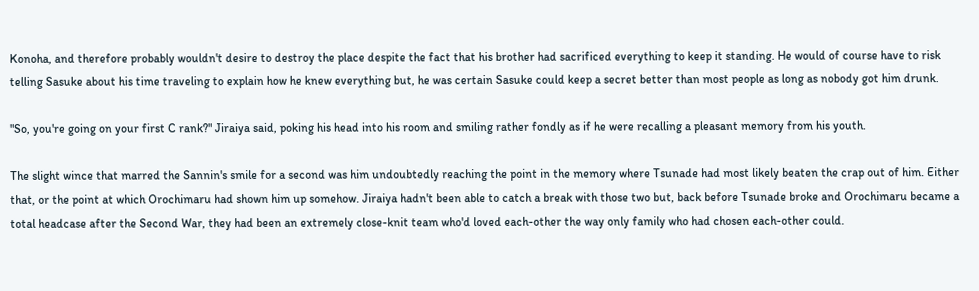Konoha, and therefore probably wouldn't desire to destroy the place despite the fact that his brother had sacrificed everything to keep it standing. He would of course have to risk telling Sasuke about his time traveling to explain how he knew everything but, he was certain Sasuke could keep a secret better than most people as long as nobody got him drunk.

"So, you're going on your first C rank?" Jiraiya said, poking his head into his room and smiling rather fondly as if he were recalling a pleasant memory from his youth.

The slight wince that marred the Sannin's smile for a second was him undoubtedly reaching the point in the memory where Tsunade had most likely beaten the crap out of him. Either that, or the point at which Orochimaru had shown him up somehow. Jiraiya hadn't been able to catch a break with those two but, back before Tsunade broke and Orochimaru became a total headcase after the Second War, they had been an extremely close-knit team who'd loved each-other the way only family who had chosen each-other could.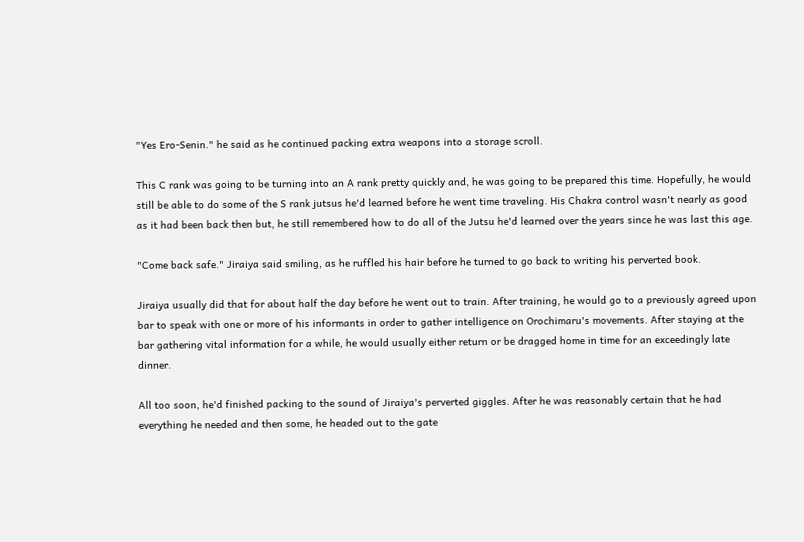"Yes Ero-Senin." he said as he continued packing extra weapons into a storage scroll.

This C rank was going to be turning into an A rank pretty quickly and, he was going to be prepared this time. Hopefully, he would still be able to do some of the S rank jutsus he'd learned before he went time traveling. His Chakra control wasn't nearly as good as it had been back then but, he still remembered how to do all of the Jutsu he'd learned over the years since he was last this age.

"Come back safe." Jiraiya said smiling, as he ruffled his hair before he turned to go back to writing his perverted book.

Jiraiya usually did that for about half the day before he went out to train. After training, he would go to a previously agreed upon bar to speak with one or more of his informants in order to gather intelligence on Orochimaru's movements. After staying at the bar gathering vital information for a while, he would usually either return or be dragged home in time for an exceedingly late dinner.

All too soon, he'd finished packing to the sound of Jiraiya's perverted giggles. After he was reasonably certain that he had everything he needed and then some, he headed out to the gate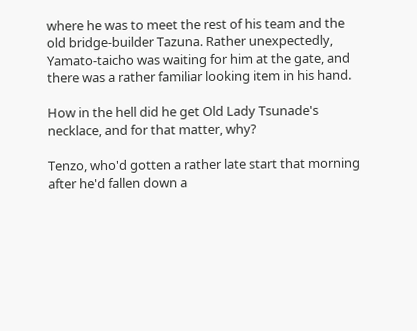where he was to meet the rest of his team and the old bridge-builder Tazuna. Rather unexpectedly, Yamato-taicho was waiting for him at the gate, and there was a rather familiar looking item in his hand.

How in the hell did he get Old Lady Tsunade's necklace, and for that matter, why?

Tenzo, who'd gotten a rather late start that morning after he'd fallen down a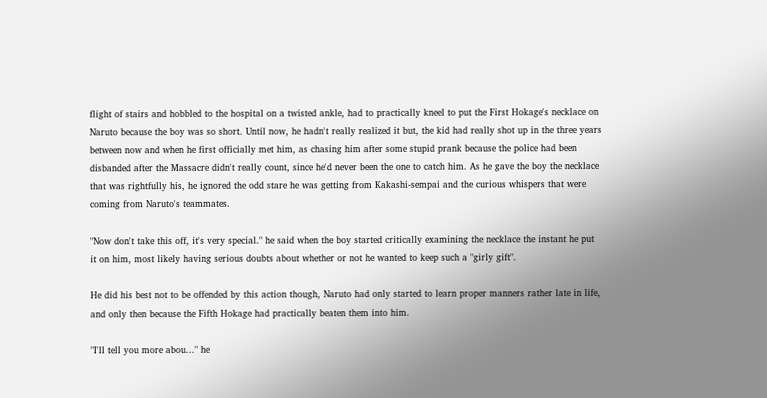flight of stairs and hobbled to the hospital on a twisted ankle, had to practically kneel to put the First Hokage's necklace on Naruto because the boy was so short. Until now, he hadn't really realized it but, the kid had really shot up in the three years between now and when he first officially met him, as chasing him after some stupid prank because the police had been disbanded after the Massacre didn't really count, since he'd never been the one to catch him. As he gave the boy the necklace that was rightfully his, he ignored the odd stare he was getting from Kakashi-sempai and the curious whispers that were coming from Naruto's teammates.

"Now don't take this off, it's very special." he said when the boy started critically examining the necklace the instant he put it on him, most likely having serious doubts about whether or not he wanted to keep such a "girly gift".

He did his best not to be offended by this action though, Naruto had only started to learn proper manners rather late in life, and only then because the Fifth Hokage had practically beaten them into him.

"I'll tell you more abou..." he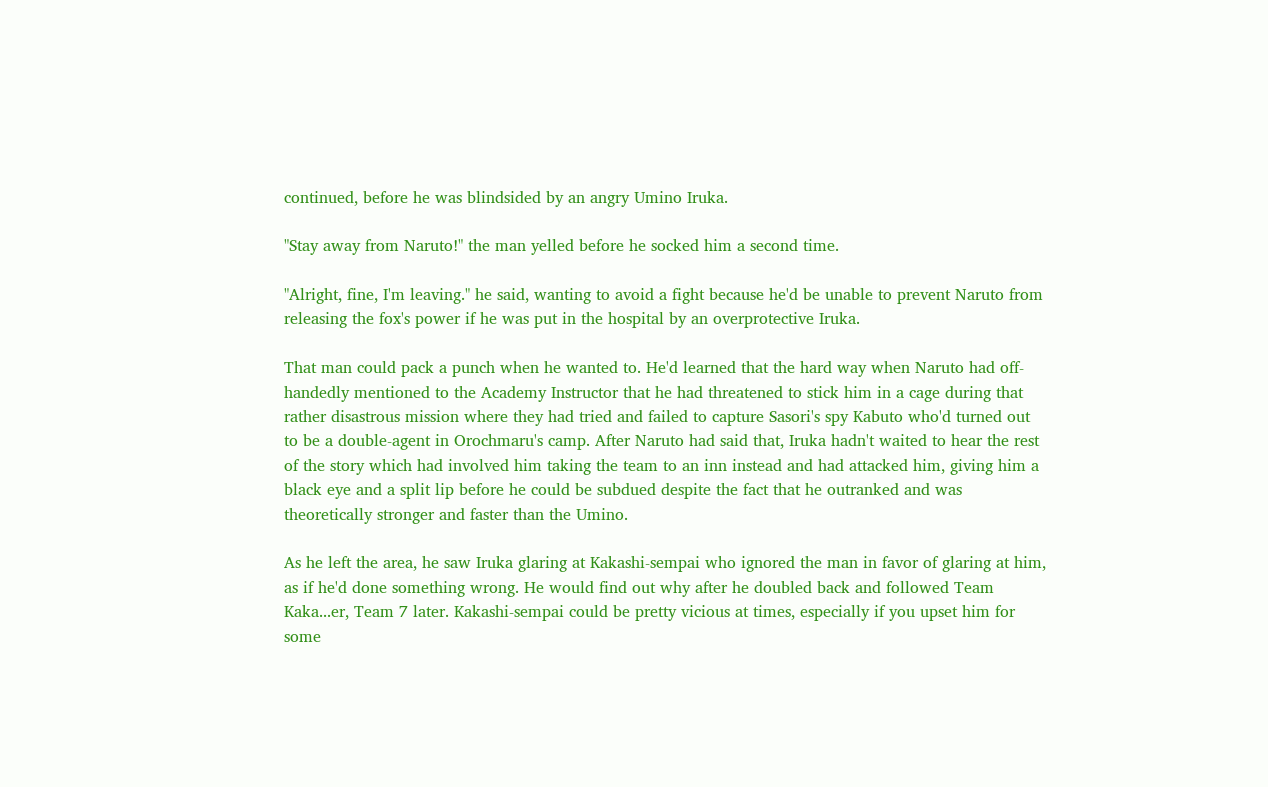continued, before he was blindsided by an angry Umino Iruka.

"Stay away from Naruto!" the man yelled before he socked him a second time.

"Alright, fine, I'm leaving." he said, wanting to avoid a fight because he'd be unable to prevent Naruto from releasing the fox's power if he was put in the hospital by an overprotective Iruka.

That man could pack a punch when he wanted to. He'd learned that the hard way when Naruto had off-handedly mentioned to the Academy Instructor that he had threatened to stick him in a cage during that rather disastrous mission where they had tried and failed to capture Sasori's spy Kabuto who'd turned out to be a double-agent in Orochmaru's camp. After Naruto had said that, Iruka hadn't waited to hear the rest of the story which had involved him taking the team to an inn instead and had attacked him, giving him a black eye and a split lip before he could be subdued despite the fact that he outranked and was theoretically stronger and faster than the Umino.

As he left the area, he saw Iruka glaring at Kakashi-sempai who ignored the man in favor of glaring at him, as if he'd done something wrong. He would find out why after he doubled back and followed Team Kaka...er, Team 7 later. Kakashi-sempai could be pretty vicious at times, especially if you upset him for some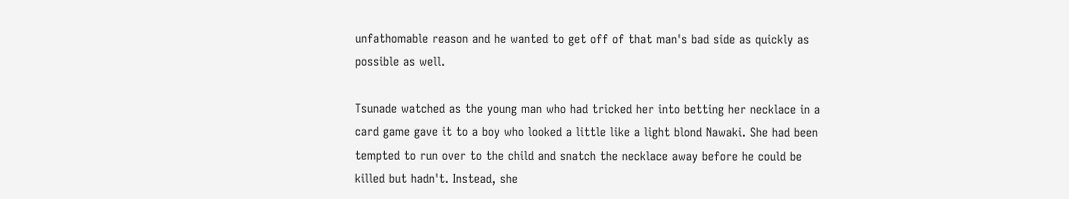unfathomable reason and he wanted to get off of that man's bad side as quickly as possible as well.

Tsunade watched as the young man who had tricked her into betting her necklace in a card game gave it to a boy who looked a little like a light blond Nawaki. She had been tempted to run over to the child and snatch the necklace away before he could be killed but hadn't. Instead, she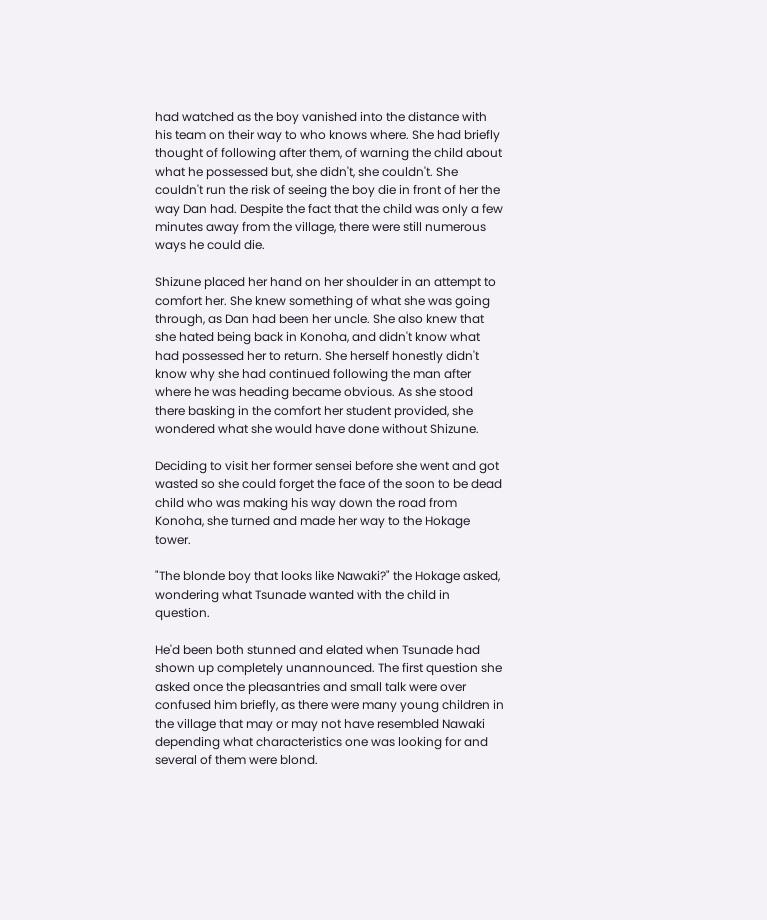had watched as the boy vanished into the distance with his team on their way to who knows where. She had briefly thought of following after them, of warning the child about what he possessed but, she didn't, she couldn't. She couldn't run the risk of seeing the boy die in front of her the way Dan had. Despite the fact that the child was only a few minutes away from the village, there were still numerous ways he could die.

Shizune placed her hand on her shoulder in an attempt to comfort her. She knew something of what she was going through, as Dan had been her uncle. She also knew that she hated being back in Konoha, and didn't know what had possessed her to return. She herself honestly didn't know why she had continued following the man after where he was heading became obvious. As she stood there basking in the comfort her student provided, she wondered what she would have done without Shizune.

Deciding to visit her former sensei before she went and got wasted so she could forget the face of the soon to be dead child who was making his way down the road from Konoha, she turned and made her way to the Hokage tower.

"The blonde boy that looks like Nawaki?" the Hokage asked, wondering what Tsunade wanted with the child in question.

He'd been both stunned and elated when Tsunade had shown up completely unannounced. The first question she asked once the pleasantries and small talk were over confused him briefly, as there were many young children in the village that may or may not have resembled Nawaki depending what characteristics one was looking for and several of them were blond.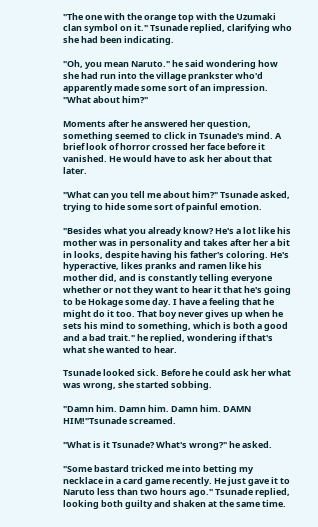"The one with the orange top with the Uzumaki clan symbol on it." Tsunade replied, clarifying who she had been indicating.

"Oh, you mean Naruto." he said wondering how she had run into the village prankster who'd apparently made some sort of an impression. "What about him?"

Moments after he answered her question, something seemed to click in Tsunade's mind. A brief look of horror crossed her face before it vanished. He would have to ask her about that later.

"What can you tell me about him?" Tsunade asked, trying to hide some sort of painful emotion.

"Besides what you already know? He's a lot like his mother was in personality and takes after her a bit in looks, despite having his father's coloring. He's hyperactive, likes pranks and ramen like his mother did, and is constantly telling everyone whether or not they want to hear it that he's going to be Hokage some day. I have a feeling that he might do it too. That boy never gives up when he sets his mind to something, which is both a good and a bad trait." he replied, wondering if that's what she wanted to hear.

Tsunade looked sick. Before he could ask her what was wrong, she started sobbing.

"Damn him. Damn him. Damn him. DAMN HIM!"Tsunade screamed.

"What is it Tsunade? What's wrong?" he asked.

"Some bastard tricked me into betting my necklace in a card game recently. He just gave it to Naruto less than two hours ago." Tsunade replied, looking both guilty and shaken at the same time.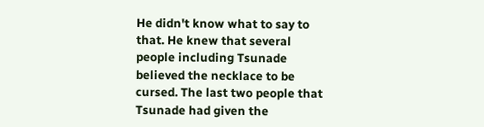He didn't know what to say to that. He knew that several people including Tsunade believed the necklace to be cursed. The last two people that Tsunade had given the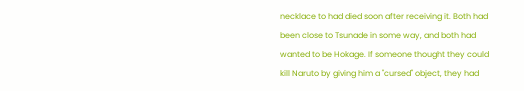necklace to had died soon after receiving it. Both had been close to Tsunade in some way, and both had wanted to be Hokage. If someone thought they could kill Naruto by giving him a "cursed" object, they had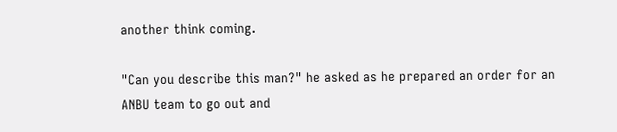another think coming.

"Can you describe this man?" he asked as he prepared an order for an ANBU team to go out and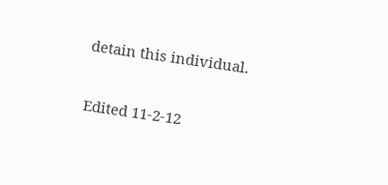detain this individual.

Edited 11-2-12